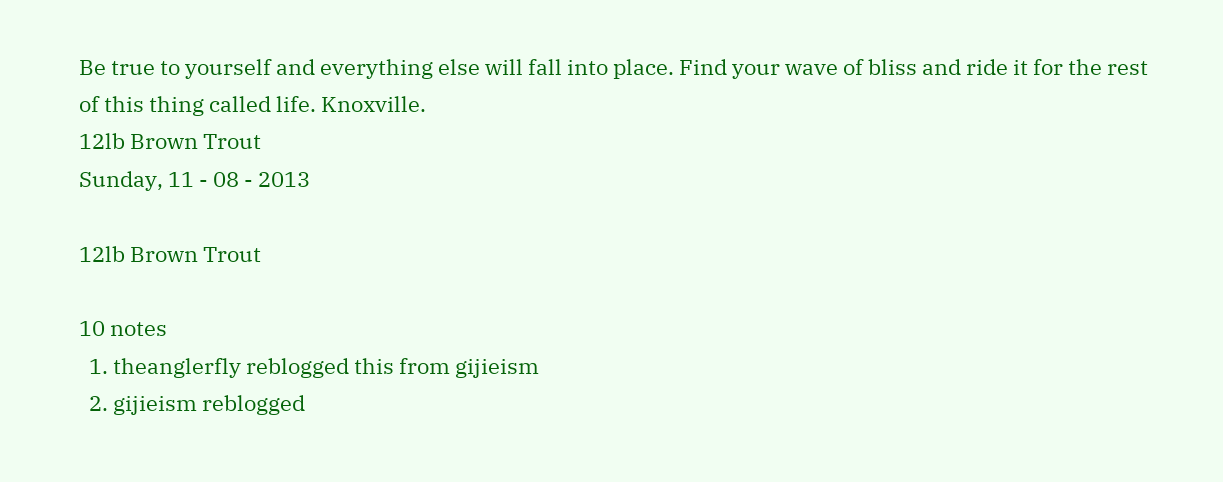Be true to yourself and everything else will fall into place. Find your wave of bliss and ride it for the rest of this thing called life. Knoxville.
12lb Brown Trout
Sunday, 11 - 08 - 2013

12lb Brown Trout

10 notes
  1. theanglerfly reblogged this from gijieism
  2. gijieism reblogged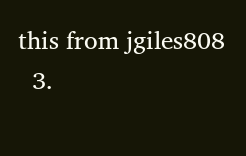this from jgiles808
  3.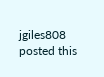jgiles808 posted this